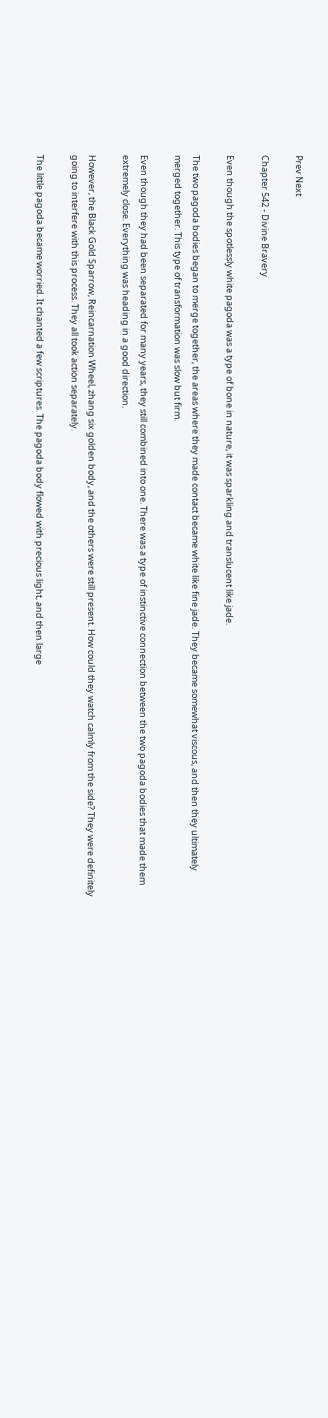Prev Next

Chapter 542 - Divine Bravery

Even though the spotlessly white pagoda was a type of bone in nature, it was sparkling and translucent like jade.

The two pagoda bodies began to merge together, the areas where they made contact became white like fine jade. They became somewhat viscous, and then they ultimately merged together. This type of transformation was slow but firm.

Even though they had been separated for many years, they still combined into one. There was a type of instinctive connection between the two pagoda bodies that made them extremely close. Everything was heading in a good direction.

However, the Black Gold Sparrow, Reincarnation Wheel, zhang six golden body, and the others were still present. How could they watch calmly from the side? They were definitely going to interfere with this process. They all took action separately.

The little pagoda became worried. It chanted a few scriptures. The pagoda body flowed with precious light, and then large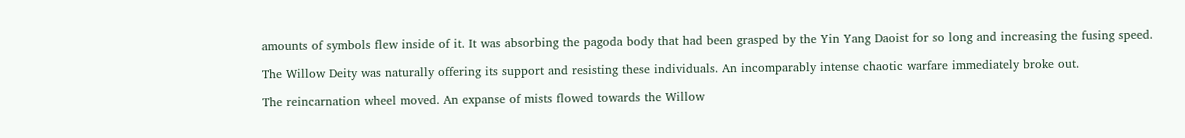amounts of symbols flew inside of it. It was absorbing the pagoda body that had been grasped by the Yin Yang Daoist for so long and increasing the fusing speed.

The Willow Deity was naturally offering its support and resisting these individuals. An incomparably intense chaotic warfare immediately broke out.

The reincarnation wheel moved. An expanse of mists flowed towards the Willow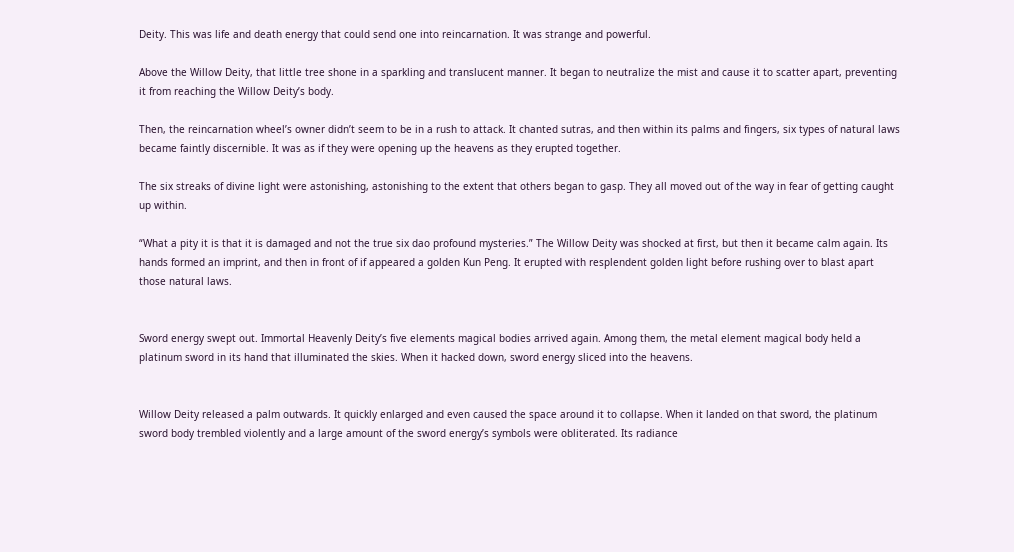Deity. This was life and death energy that could send one into reincarnation. It was strange and powerful.

Above the Willow Deity, that little tree shone in a sparkling and translucent manner. It began to neutralize the mist and cause it to scatter apart, preventing it from reaching the Willow Deity’s body.

Then, the reincarnation wheel’s owner didn’t seem to be in a rush to attack. It chanted sutras, and then within its palms and fingers, six types of natural laws became faintly discernible. It was as if they were opening up the heavens as they erupted together.

The six streaks of divine light were astonishing, astonishing to the extent that others began to gasp. They all moved out of the way in fear of getting caught up within.

“What a pity it is that it is damaged and not the true six dao profound mysteries.” The Willow Deity was shocked at first, but then it became calm again. Its hands formed an imprint, and then in front of if appeared a golden Kun Peng. It erupted with resplendent golden light before rushing over to blast apart those natural laws.


Sword energy swept out. Immortal Heavenly Deity’s five elements magical bodies arrived again. Among them, the metal element magical body held a platinum sword in its hand that illuminated the skies. When it hacked down, sword energy sliced into the heavens.


Willow Deity released a palm outwards. It quickly enlarged and even caused the space around it to collapse. When it landed on that sword, the platinum sword body trembled violently and a large amount of the sword energy’s symbols were obliterated. Its radiance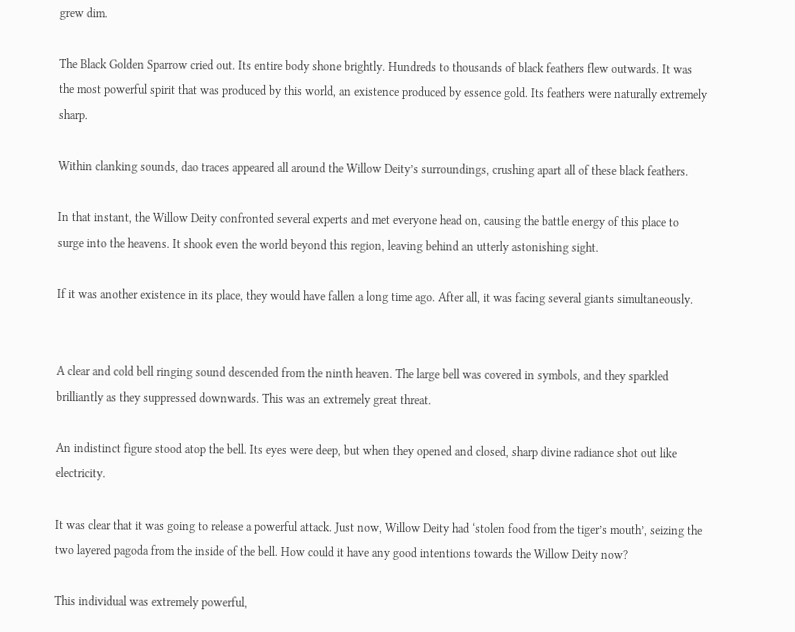grew dim.

The Black Golden Sparrow cried out. Its entire body shone brightly. Hundreds to thousands of black feathers flew outwards. It was the most powerful spirit that was produced by this world, an existence produced by essence gold. Its feathers were naturally extremely sharp.

Within clanking sounds, dao traces appeared all around the Willow Deity’s surroundings, crushing apart all of these black feathers.

In that instant, the Willow Deity confronted several experts and met everyone head on, causing the battle energy of this place to surge into the heavens. It shook even the world beyond this region, leaving behind an utterly astonishing sight.

If it was another existence in its place, they would have fallen a long time ago. After all, it was facing several giants simultaneously.


A clear and cold bell ringing sound descended from the ninth heaven. The large bell was covered in symbols, and they sparkled brilliantly as they suppressed downwards. This was an extremely great threat.

An indistinct figure stood atop the bell. Its eyes were deep, but when they opened and closed, sharp divine radiance shot out like electricity.

It was clear that it was going to release a powerful attack. Just now, Willow Deity had ‘stolen food from the tiger’s mouth’, seizing the two layered pagoda from the inside of the bell. How could it have any good intentions towards the Willow Deity now?

This individual was extremely powerful,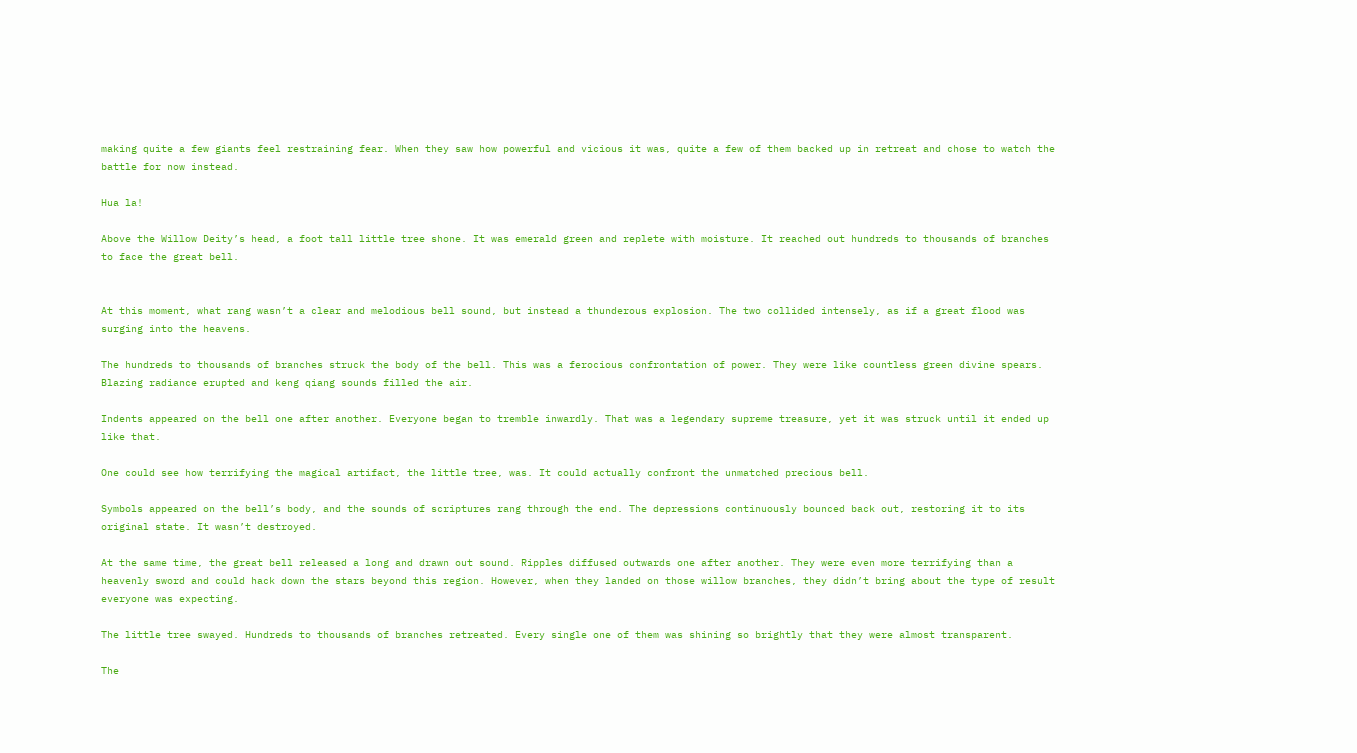making quite a few giants feel restraining fear. When they saw how powerful and vicious it was, quite a few of them backed up in retreat and chose to watch the battle for now instead.

Hua la!

Above the Willow Deity’s head, a foot tall little tree shone. It was emerald green and replete with moisture. It reached out hundreds to thousands of branches to face the great bell.


At this moment, what rang wasn’t a clear and melodious bell sound, but instead a thunderous explosion. The two collided intensely, as if a great flood was surging into the heavens.

The hundreds to thousands of branches struck the body of the bell. This was a ferocious confrontation of power. They were like countless green divine spears. Blazing radiance erupted and keng qiang sounds filled the air.

Indents appeared on the bell one after another. Everyone began to tremble inwardly. That was a legendary supreme treasure, yet it was struck until it ended up like that.

One could see how terrifying the magical artifact, the little tree, was. It could actually confront the unmatched precious bell.

Symbols appeared on the bell’s body, and the sounds of scriptures rang through the end. The depressions continuously bounced back out, restoring it to its original state. It wasn’t destroyed.

At the same time, the great bell released a long and drawn out sound. Ripples diffused outwards one after another. They were even more terrifying than a heavenly sword and could hack down the stars beyond this region. However, when they landed on those willow branches, they didn’t bring about the type of result everyone was expecting.

The little tree swayed. Hundreds to thousands of branches retreated. Every single one of them was shining so brightly that they were almost transparent.

The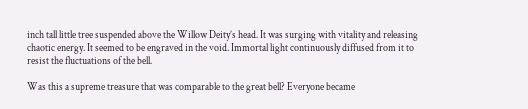inch tall little tree suspended above the Willow Deity’s head. It was surging with vitality and releasing chaotic energy. It seemed to be engraved in the void. Immortal light continuously diffused from it to resist the fluctuations of the bell.

Was this a supreme treasure that was comparable to the great bell? Everyone became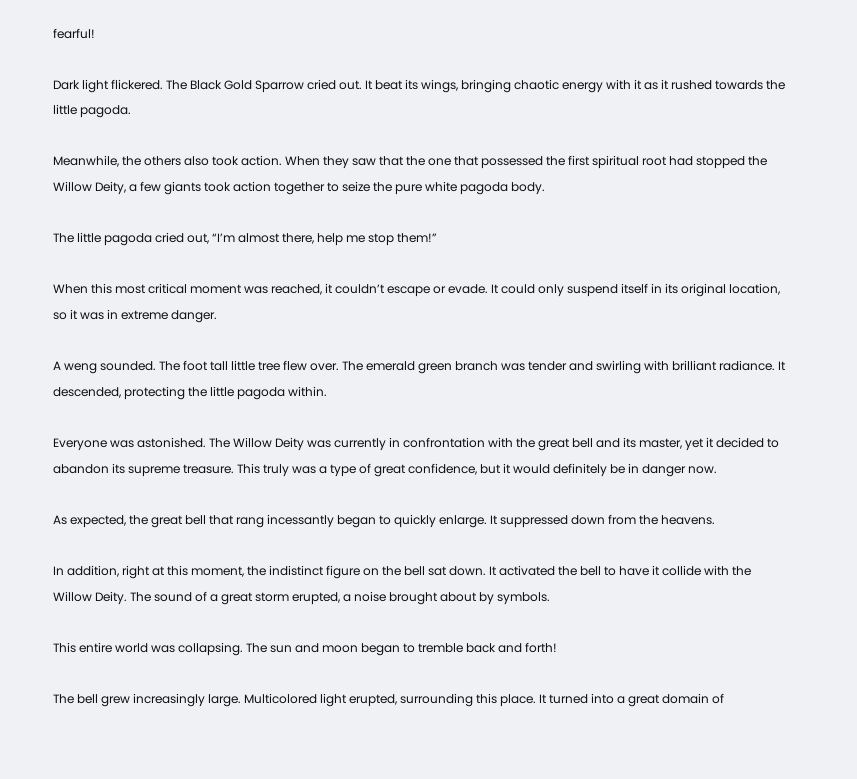fearful!

Dark light flickered. The Black Gold Sparrow cried out. It beat its wings, bringing chaotic energy with it as it rushed towards the little pagoda.

Meanwhile, the others also took action. When they saw that the one that possessed the first spiritual root had stopped the Willow Deity, a few giants took action together to seize the pure white pagoda body.

The little pagoda cried out, “I’m almost there, help me stop them!”

When this most critical moment was reached, it couldn’t escape or evade. It could only suspend itself in its original location, so it was in extreme danger.

A weng sounded. The foot tall little tree flew over. The emerald green branch was tender and swirling with brilliant radiance. It descended, protecting the little pagoda within.

Everyone was astonished. The Willow Deity was currently in confrontation with the great bell and its master, yet it decided to abandon its supreme treasure. This truly was a type of great confidence, but it would definitely be in danger now.

As expected, the great bell that rang incessantly began to quickly enlarge. It suppressed down from the heavens.

In addition, right at this moment, the indistinct figure on the bell sat down. It activated the bell to have it collide with the Willow Deity. The sound of a great storm erupted, a noise brought about by symbols.

This entire world was collapsing. The sun and moon began to tremble back and forth!

The bell grew increasingly large. Multicolored light erupted, surrounding this place. It turned into a great domain of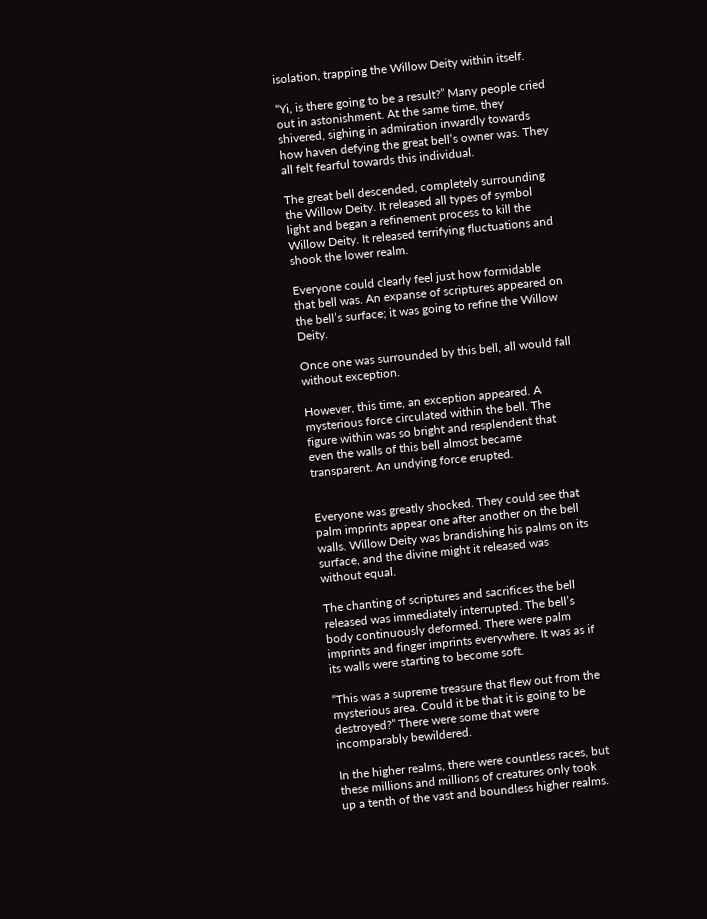isolation, trapping the Willow Deity within itself.

“Yi, is there going to be a result?” Many people cried out in astonishment. At the same time, they shivered, sighing in admiration inwardly towards how haven defying the great bell’s owner was. They all felt fearful towards this individual.

The great bell descended, completely surrounding the Willow Deity. It released all types of symbol light and began a refinement process to kill the Willow Deity. It released terrifying fluctuations and shook the lower realm.

Everyone could clearly feel just how formidable that bell was. An expanse of scriptures appeared on the bell’s surface; it was going to refine the Willow Deity.

Once one was surrounded by this bell, all would fall without exception.

However, this time, an exception appeared. A mysterious force circulated within the bell. The figure within was so bright and resplendent that even the walls of this bell almost became transparent. An undying force erupted.


Everyone was greatly shocked. They could see that palm imprints appear one after another on the bell walls. Willow Deity was brandishing his palms on its surface, and the divine might it released was without equal.

The chanting of scriptures and sacrifices the bell released was immediately interrupted. The bell’s body continuously deformed. There were palm imprints and finger imprints everywhere. It was as if its walls were starting to become soft.

“This was a supreme treasure that flew out from the mysterious area. Could it be that it is going to be destroyed?” There were some that were incomparably bewildered.

In the higher realms, there were countless races, but these millions and millions of creatures only took up a tenth of the vast and boundless higher realms.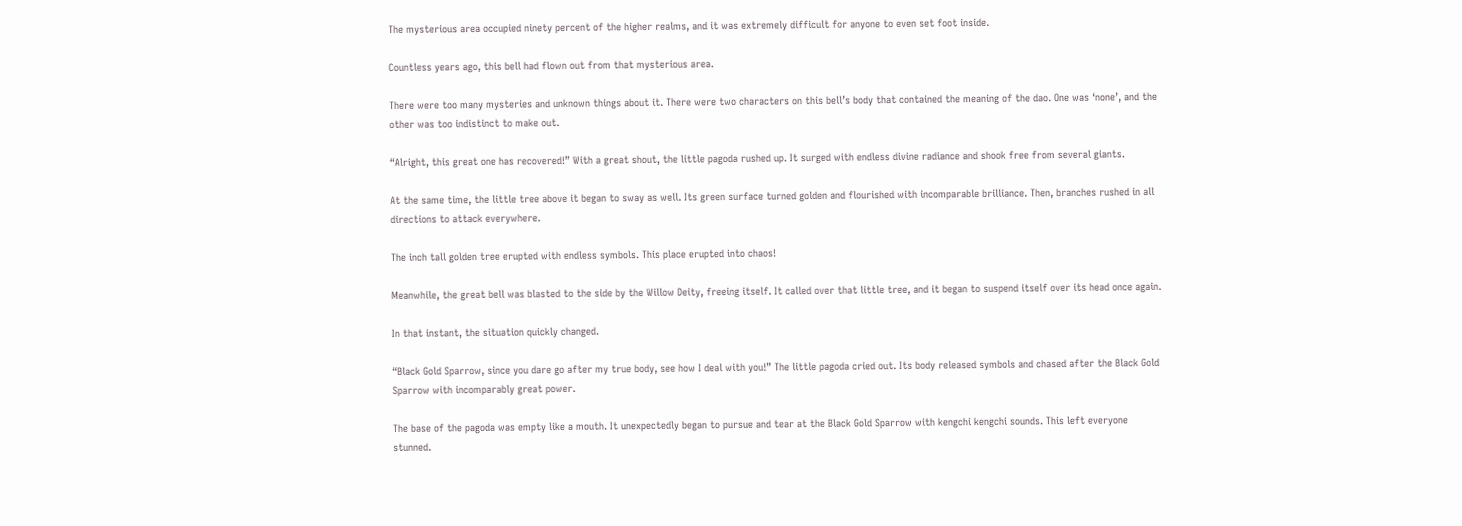The mysterious area occupied ninety percent of the higher realms, and it was extremely difficult for anyone to even set foot inside.

Countless years ago, this bell had flown out from that mysterious area.

There were too many mysteries and unknown things about it. There were two characters on this bell’s body that contained the meaning of the dao. One was ‘none’, and the other was too indistinct to make out.

“Alright, this great one has recovered!” With a great shout, the little pagoda rushed up. It surged with endless divine radiance and shook free from several giants.

At the same time, the little tree above it began to sway as well. Its green surface turned golden and flourished with incomparable brilliance. Then, branches rushed in all directions to attack everywhere.

The inch tall golden tree erupted with endless symbols. This place erupted into chaos!

Meanwhile, the great bell was blasted to the side by the Willow Deity, freeing itself. It called over that little tree, and it began to suspend itself over its head once again.

In that instant, the situation quickly changed.

“Black Gold Sparrow, since you dare go after my true body, see how I deal with you!” The little pagoda cried out. Its body released symbols and chased after the Black Gold Sparrow with incomparably great power.

The base of the pagoda was empty like a mouth. It unexpectedly began to pursue and tear at the Black Gold Sparrow with kengchi kengchi sounds. This left everyone stunned.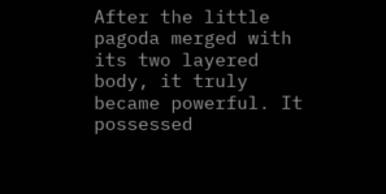After the little pagoda merged with its two layered body, it truly became powerful. It possessed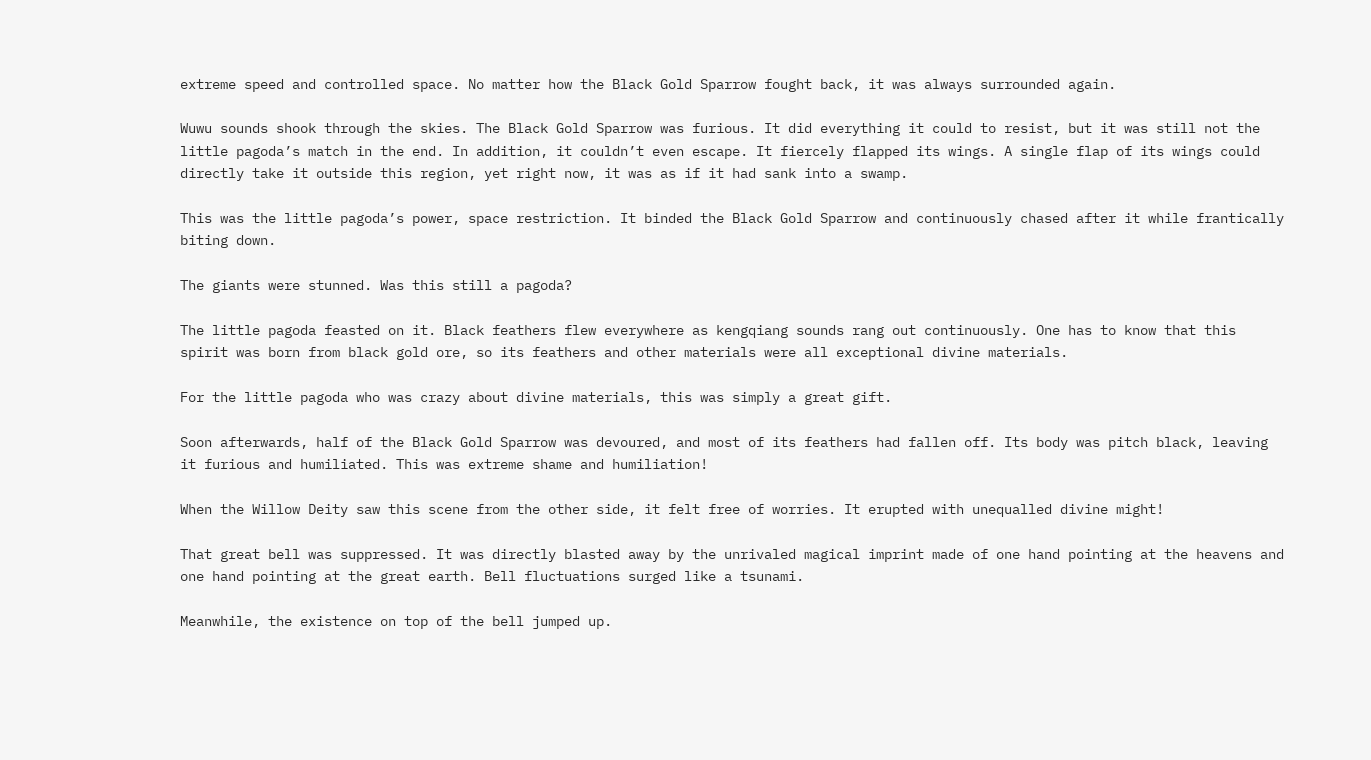extreme speed and controlled space. No matter how the Black Gold Sparrow fought back, it was always surrounded again.

Wuwu sounds shook through the skies. The Black Gold Sparrow was furious. It did everything it could to resist, but it was still not the little pagoda’s match in the end. In addition, it couldn’t even escape. It fiercely flapped its wings. A single flap of its wings could directly take it outside this region, yet right now, it was as if it had sank into a swamp.

This was the little pagoda’s power, space restriction. It binded the Black Gold Sparrow and continuously chased after it while frantically biting down.

The giants were stunned. Was this still a pagoda?

The little pagoda feasted on it. Black feathers flew everywhere as kengqiang sounds rang out continuously. One has to know that this spirit was born from black gold ore, so its feathers and other materials were all exceptional divine materials.

For the little pagoda who was crazy about divine materials, this was simply a great gift.

Soon afterwards, half of the Black Gold Sparrow was devoured, and most of its feathers had fallen off. Its body was pitch black, leaving it furious and humiliated. This was extreme shame and humiliation!

When the Willow Deity saw this scene from the other side, it felt free of worries. It erupted with unequalled divine might!

That great bell was suppressed. It was directly blasted away by the unrivaled magical imprint made of one hand pointing at the heavens and one hand pointing at the great earth. Bell fluctuations surged like a tsunami.

Meanwhile, the existence on top of the bell jumped up.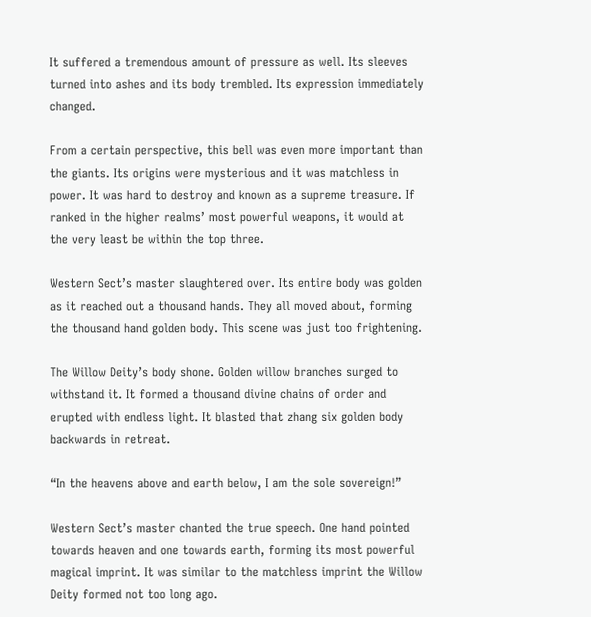It suffered a tremendous amount of pressure as well. Its sleeves turned into ashes and its body trembled. Its expression immediately changed.

From a certain perspective, this bell was even more important than the giants. Its origins were mysterious and it was matchless in power. It was hard to destroy and known as a supreme treasure. If ranked in the higher realms’ most powerful weapons, it would at the very least be within the top three.

Western Sect’s master slaughtered over. Its entire body was golden as it reached out a thousand hands. They all moved about, forming the thousand hand golden body. This scene was just too frightening.

The Willow Deity’s body shone. Golden willow branches surged to withstand it. It formed a thousand divine chains of order and erupted with endless light. It blasted that zhang six golden body backwards in retreat.

“In the heavens above and earth below, I am the sole sovereign!”

Western Sect’s master chanted the true speech. One hand pointed towards heaven and one towards earth, forming its most powerful magical imprint. It was similar to the matchless imprint the Willow Deity formed not too long ago.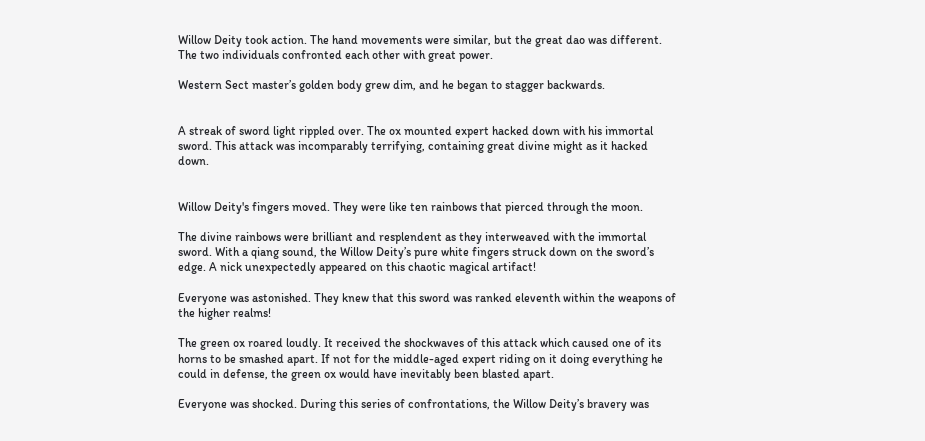Willow Deity took action. The hand movements were similar, but the great dao was different. The two individuals confronted each other with great power.

Western Sect master’s golden body grew dim, and he began to stagger backwards.


A streak of sword light rippled over. The ox mounted expert hacked down with his immortal sword. This attack was incomparably terrifying, containing great divine might as it hacked down.


Willow Deity's fingers moved. They were like ten rainbows that pierced through the moon.

The divine rainbows were brilliant and resplendent as they interweaved with the immortal sword. With a qiang sound, the Willow Deity’s pure white fingers struck down on the sword’s edge. A nick unexpectedly appeared on this chaotic magical artifact!

Everyone was astonished. They knew that this sword was ranked eleventh within the weapons of the higher realms!

The green ox roared loudly. It received the shockwaves of this attack which caused one of its horns to be smashed apart. If not for the middle-aged expert riding on it doing everything he could in defense, the green ox would have inevitably been blasted apart.

Everyone was shocked. During this series of confrontations, the Willow Deity’s bravery was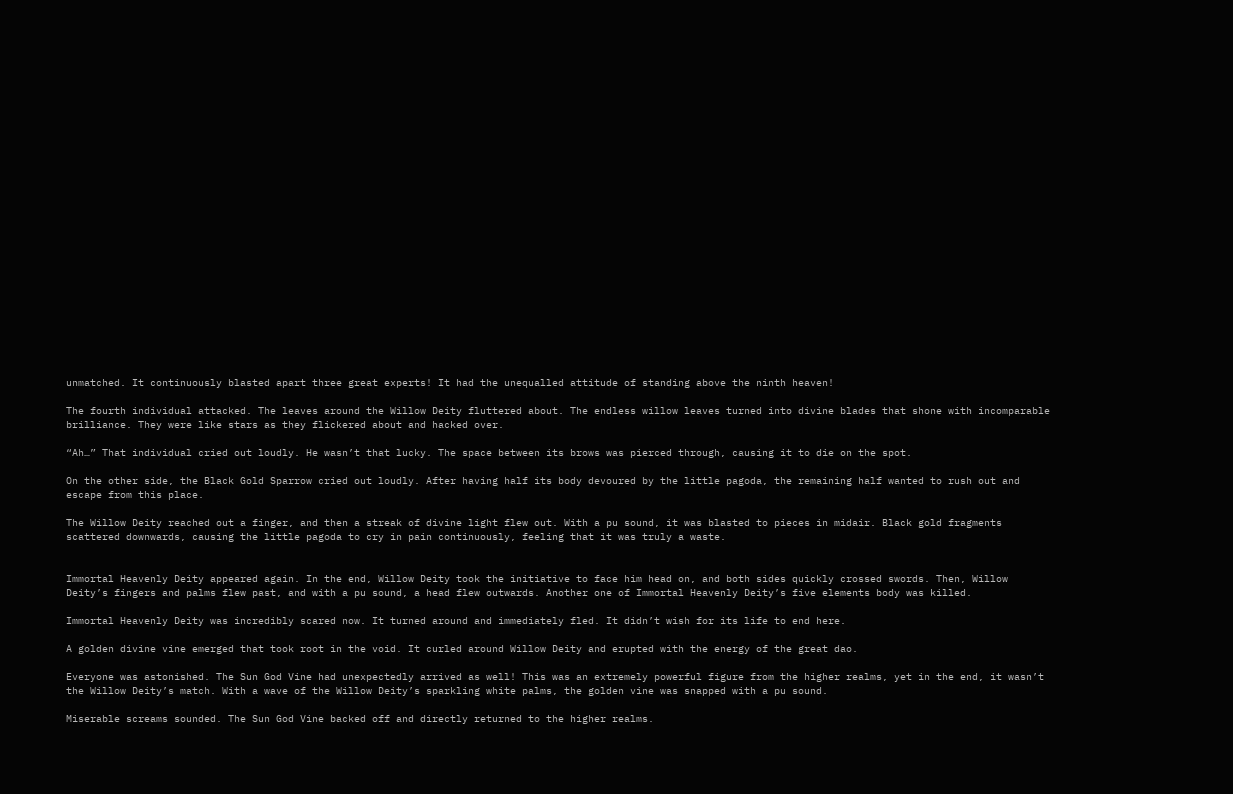unmatched. It continuously blasted apart three great experts! It had the unequalled attitude of standing above the ninth heaven!

The fourth individual attacked. The leaves around the Willow Deity fluttered about. The endless willow leaves turned into divine blades that shone with incomparable brilliance. They were like stars as they flickered about and hacked over.

“Ah…” That individual cried out loudly. He wasn’t that lucky. The space between its brows was pierced through, causing it to die on the spot.

On the other side, the Black Gold Sparrow cried out loudly. After having half its body devoured by the little pagoda, the remaining half wanted to rush out and escape from this place.

The Willow Deity reached out a finger, and then a streak of divine light flew out. With a pu sound, it was blasted to pieces in midair. Black gold fragments scattered downwards, causing the little pagoda to cry in pain continuously, feeling that it was truly a waste.


Immortal Heavenly Deity appeared again. In the end, Willow Deity took the initiative to face him head on, and both sides quickly crossed swords. Then, Willow Deity’s fingers and palms flew past, and with a pu sound, a head flew outwards. Another one of Immortal Heavenly Deity’s five elements body was killed.

Immortal Heavenly Deity was incredibly scared now. It turned around and immediately fled. It didn’t wish for its life to end here.

A golden divine vine emerged that took root in the void. It curled around Willow Deity and erupted with the energy of the great dao.

Everyone was astonished. The Sun God Vine had unexpectedly arrived as well! This was an extremely powerful figure from the higher realms, yet in the end, it wasn’t the Willow Deity’s match. With a wave of the Willow Deity’s sparkling white palms, the golden vine was snapped with a pu sound.

Miserable screams sounded. The Sun God Vine backed off and directly returned to the higher realms.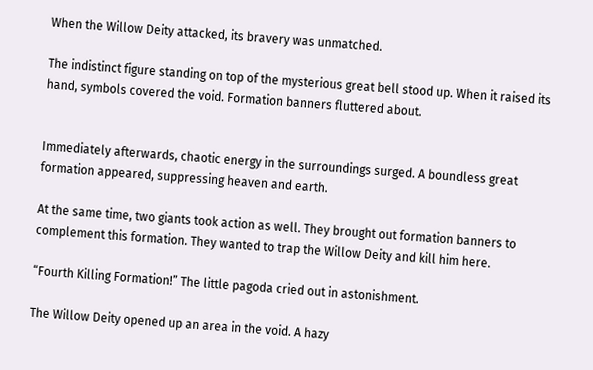When the Willow Deity attacked, its bravery was unmatched.

The indistinct figure standing on top of the mysterious great bell stood up. When it raised its hand, symbols covered the void. Formation banners fluttered about.


Immediately afterwards, chaotic energy in the surroundings surged. A boundless great formation appeared, suppressing heaven and earth.

At the same time, two giants took action as well. They brought out formation banners to complement this formation. They wanted to trap the Willow Deity and kill him here.

“Fourth Killing Formation!” The little pagoda cried out in astonishment.

The Willow Deity opened up an area in the void. A hazy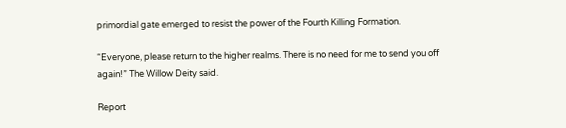primordial gate emerged to resist the power of the Fourth Killing Formation.

“Everyone, please return to the higher realms. There is no need for me to send you off again!” The Willow Deity said.

Report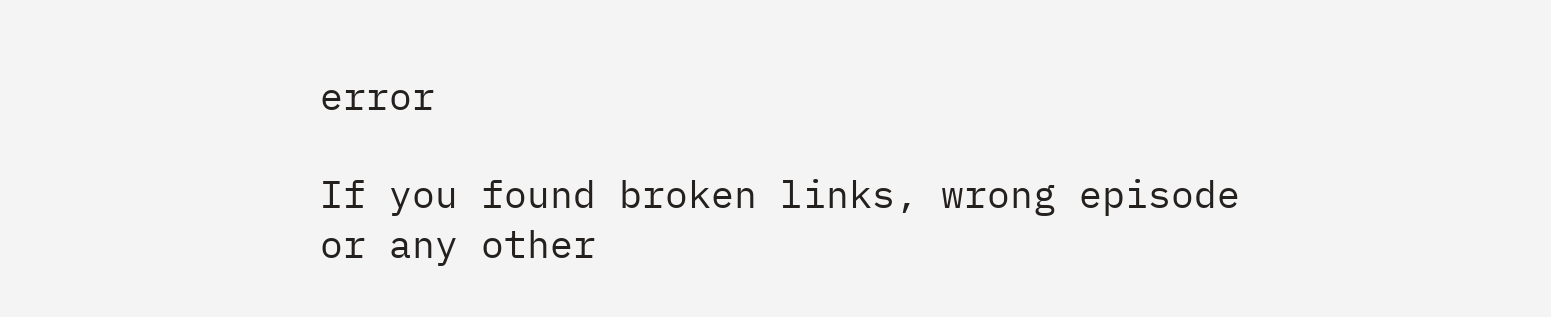error

If you found broken links, wrong episode or any other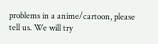problems in a anime/cartoon, please tell us. We will try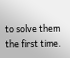to solve them the first time.